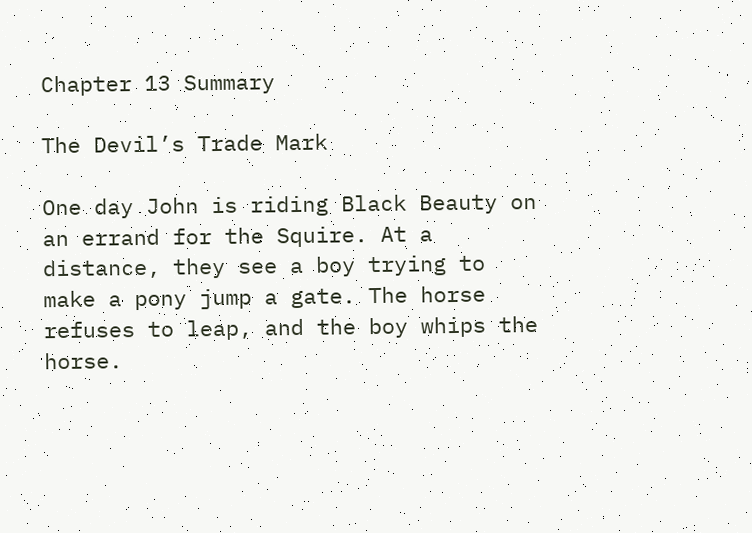Chapter 13 Summary

The Devil’s Trade Mark

One day John is riding Black Beauty on an errand for the Squire. At a distance, they see a boy trying to make a pony jump a gate. The horse refuses to leap, and the boy whips the horse.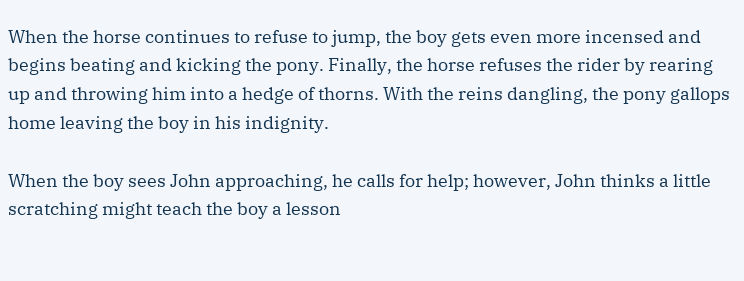When the horse continues to refuse to jump, the boy gets even more incensed and begins beating and kicking the pony. Finally, the horse refuses the rider by rearing up and throwing him into a hedge of thorns. With the reins dangling, the pony gallops home leaving the boy in his indignity.

When the boy sees John approaching, he calls for help; however, John thinks a little scratching might teach the boy a lesson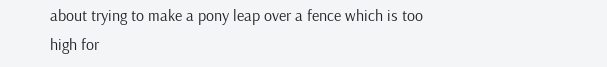about trying to make a pony leap over a fence which is too high for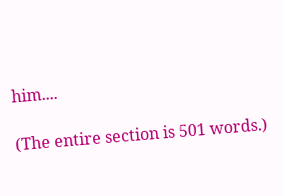him....

(The entire section is 501 words.)